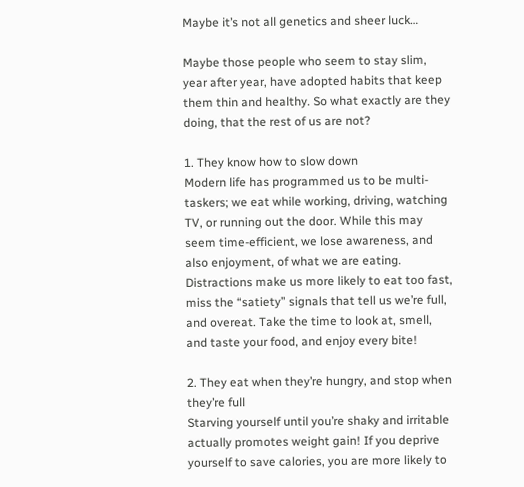Maybe it’s not all genetics and sheer luck…

Maybe those people who seem to stay slim, year after year, have adopted habits that keep them thin and healthy. So what exactly are they doing, that the rest of us are not?

1. They know how to slow down
Modern life has programmed us to be multi-taskers; we eat while working, driving, watching TV, or running out the door. While this may seem time-efficient, we lose awareness, and also enjoyment, of what we are eating. Distractions make us more likely to eat too fast, miss the “satiety” signals that tell us we’re full, and overeat. Take the time to look at, smell, and taste your food, and enjoy every bite!

2. They eat when they’re hungry, and stop when they’re full
Starving yourself until you’re shaky and irritable actually promotes weight gain! If you deprive yourself to save calories, you are more likely to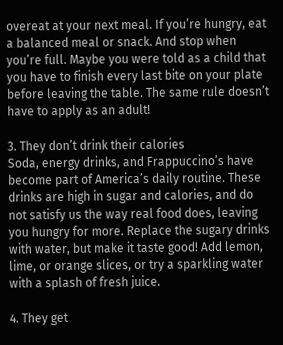overeat at your next meal. If you’re hungry, eat a balanced meal or snack. And stop when you’re full. Maybe you were told as a child that you have to finish every last bite on your plate before leaving the table. The same rule doesn’t have to apply as an adult!

3. They don’t drink their calories
Soda, energy drinks, and Frappuccino’s have become part of America’s daily routine. These drinks are high in sugar and calories, and do not satisfy us the way real food does, leaving you hungry for more. Replace the sugary drinks with water, but make it taste good! Add lemon, lime, or orange slices, or try a sparkling water with a splash of fresh juice.

4. They get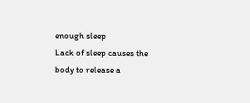enough sleep
Lack of sleep causes the body to release a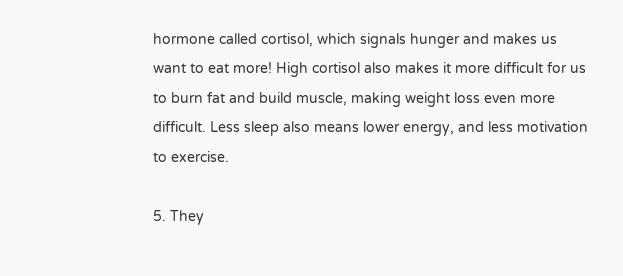hormone called cortisol, which signals hunger and makes us want to eat more! High cortisol also makes it more difficult for us to burn fat and build muscle, making weight loss even more difficult. Less sleep also means lower energy, and less motivation to exercise.

5. They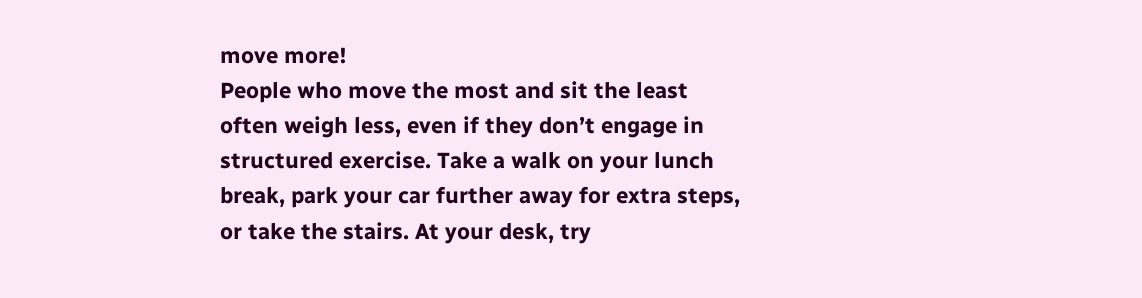move more!
People who move the most and sit the least often weigh less, even if they don’t engage in structured exercise. Take a walk on your lunch break, park your car further away for extra steps, or take the stairs. At your desk, try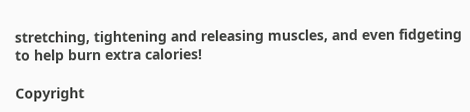stretching, tightening and releasing muscles, and even fidgeting to help burn extra calories!

Copyright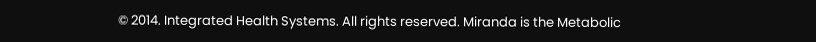© 2014. Integrated Health Systems. All rights reserved. Miranda is the Metabolic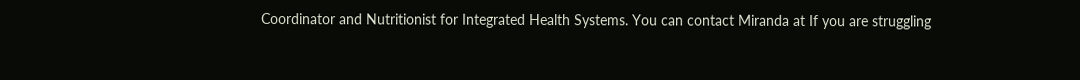Coordinator and Nutritionist for Integrated Health Systems. You can contact Miranda at If you are struggling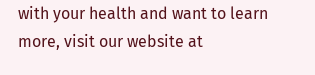with your health and want to learn more, visit our website at